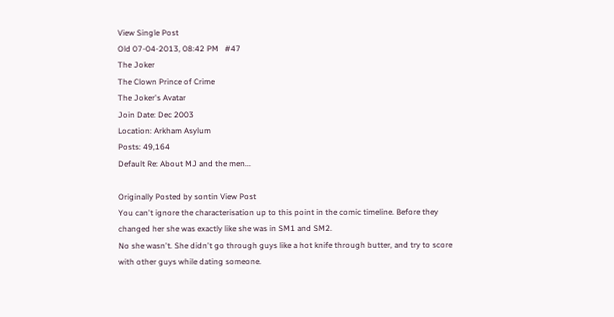View Single Post
Old 07-04-2013, 08:42 PM   #47
The Joker
The Clown Prince of Crime
The Joker's Avatar
Join Date: Dec 2003
Location: Arkham Asylum
Posts: 49,164
Default Re: About MJ and the men...

Originally Posted by sontin View Post
You can't ignore the characterisation up to this point in the comic timeline. Before they changed her she was exactly like she was in SM1 and SM2.
No she wasn't. She didn't go through guys like a hot knife through butter, and try to score with other guys while dating someone.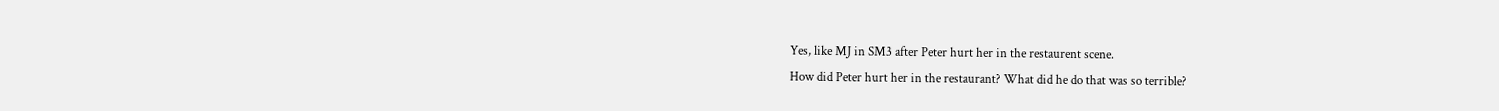Yes, like MJ in SM3 after Peter hurt her in the restaurent scene.
How did Peter hurt her in the restaurant? What did he do that was so terrible?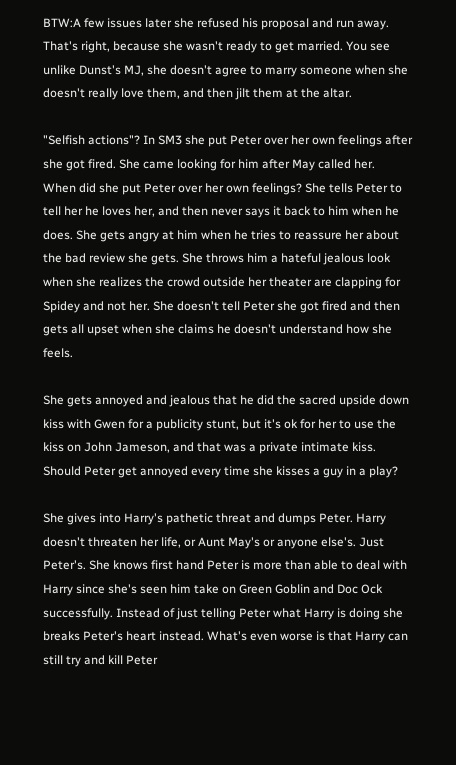BTW:A few issues later she refused his proposal and run away.
That's right, because she wasn't ready to get married. You see unlike Dunst's MJ, she doesn't agree to marry someone when she doesn't really love them, and then jilt them at the altar.

"Selfish actions"? In SM3 she put Peter over her own feelings after she got fired. She came looking for him after May called her.
When did she put Peter over her own feelings? She tells Peter to tell her he loves her, and then never says it back to him when he does. She gets angry at him when he tries to reassure her about the bad review she gets. She throws him a hateful jealous look when she realizes the crowd outside her theater are clapping for Spidey and not her. She doesn't tell Peter she got fired and then gets all upset when she claims he doesn't understand how she feels.

She gets annoyed and jealous that he did the sacred upside down kiss with Gwen for a publicity stunt, but it's ok for her to use the kiss on John Jameson, and that was a private intimate kiss. Should Peter get annoyed every time she kisses a guy in a play?

She gives into Harry's pathetic threat and dumps Peter. Harry doesn't threaten her life, or Aunt May's or anyone else's. Just Peter's. She knows first hand Peter is more than able to deal with Harry since she's seen him take on Green Goblin and Doc Ock successfully. Instead of just telling Peter what Harry is doing she breaks Peter's heart instead. What's even worse is that Harry can still try and kill Peter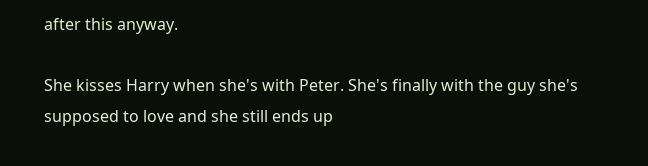after this anyway.

She kisses Harry when she's with Peter. She's finally with the guy she's supposed to love and she still ends up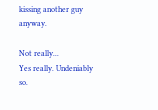kissing another guy anyway.

Not really...
Yes really. Undeniably so.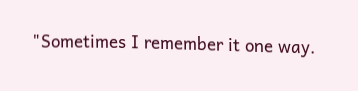"Sometimes I remember it one way.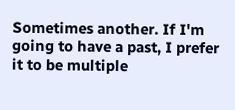Sometimes another. If I'm going to have a past, I prefer it to be multiple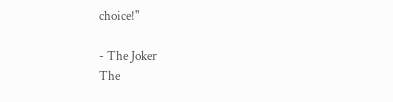choice!"

- The Joker
The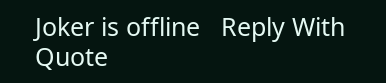Joker is offline   Reply With Quote